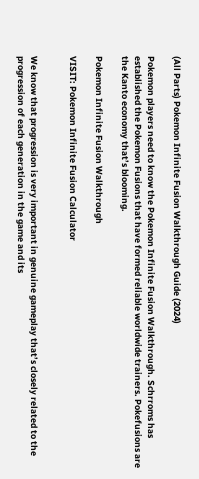(All Parts) Pokemon Infinite Fusion Walkthrough Guide (2024)

Pokemon players need to know the Pokemon Infinite Fusion Walkthrough. Schrroms has established the Pokemon Fusions that have formed reliable worldwide trainers. Pokefusions are the Kanto economy that’s blooming.

Pokemon Infinite Fusion Walkthrough

VISIT: Pokemon Infinite Fusion Calculator


We know that progression is very important in genuine gameplay that’s closely related to the progression of each generation in the game and its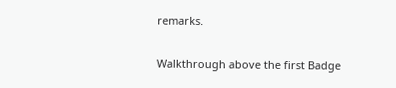remarks.

Walkthrough above the first Badge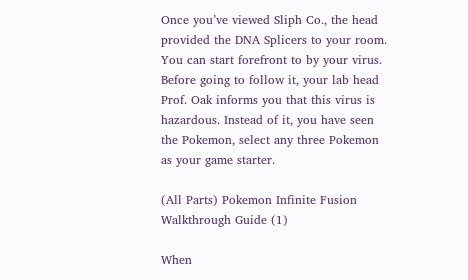Once you’ve viewed Sliph Co., the head provided the DNA Splicers to your room. You can start forefront to by your virus. Before going to follow it, your lab head Prof. Oak informs you that this virus is hazardous. Instead of it, you have seen the Pokemon, select any three Pokemon as your game starter.

(All Parts) Pokemon Infinite Fusion Walkthrough Guide (1)

When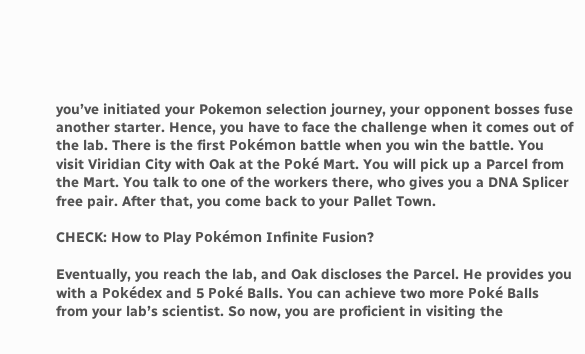you’ve initiated your Pokemon selection journey, your opponent bosses fuse another starter. Hence, you have to face the challenge when it comes out of the lab. There is the first Pokémon battle when you win the battle. You visit Viridian City with Oak at the Poké Mart. You will pick up a Parcel from the Mart. You talk to one of the workers there, who gives you a DNA Splicer free pair. After that, you come back to your Pallet Town.

CHECK: How to Play Pokémon Infinite Fusion?

Eventually, you reach the lab, and Oak discloses the Parcel. He provides you with a Pokédex and 5 Poké Balls. You can achieve two more Poké Balls from your lab’s scientist. So now, you are proficient in visiting the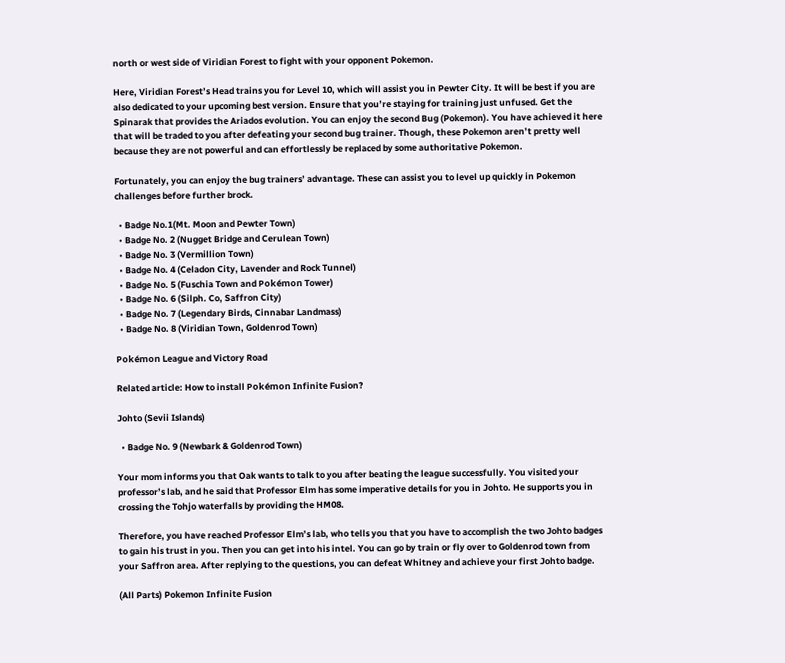north or west side of Viridian Forest to fight with your opponent Pokemon.

Here, Viridian Forest’s Head trains you for Level 10, which will assist you in Pewter City. It will be best if you are also dedicated to your upcoming best version. Ensure that you’re staying for training just unfused. Get the Spinarak that provides the Ariados evolution. You can enjoy the second Bug (Pokemon). You have achieved it here that will be traded to you after defeating your second bug trainer. Though, these Pokemon aren’t pretty well because they are not powerful and can effortlessly be replaced by some authoritative Pokemon.

Fortunately, you can enjoy the bug trainers’ advantage. These can assist you to level up quickly in Pokemon challenges before further brock.

  • Badge No.1(Mt. Moon and Pewter Town)
  • Badge No. 2 (Nugget Bridge and Cerulean Town)
  • Badge No. 3 (Vermillion Town)
  • Badge No. 4 (Celadon City, Lavender and Rock Tunnel)
  • Badge No. 5 (Fuschia Town and Pokémon Tower)
  • Badge No. 6 (Silph. Co, Saffron City)
  • Badge No. 7 (Legendary Birds, Cinnabar Landmass)
  • Badge No. 8 (Viridian Town, Goldenrod Town)

Pokémon League and Victory Road

Related article: How to install Pokémon Infinite Fusion?

Johto (Sevii Islands)

  • Badge No. 9 (Newbark & Goldenrod Town)

Your mom informs you that Oak wants to talk to you after beating the league successfully. You visited your professor’s lab, and he said that Professor Elm has some imperative details for you in Johto. He supports you in crossing the Tohjo waterfalls by providing the HM08.

Therefore, you have reached Professor Elm’s lab, who tells you that you have to accomplish the two Johto badges to gain his trust in you. Then you can get into his intel. You can go by train or fly over to Goldenrod town from your Saffron area. After replying to the questions, you can defeat Whitney and achieve your first Johto badge.

(All Parts) Pokemon Infinite Fusion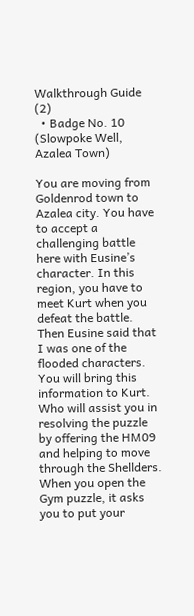Walkthrough Guide (2)
  • Badge No. 10 (Slowpoke Well, Azalea Town)

You are moving from Goldenrod town to Azalea city. You have to accept a challenging battle here with Eusine’s character. In this region, you have to meet Kurt when you defeat the battle. Then Eusine said that I was one of the flooded characters. You will bring this information to Kurt. Who will assist you in resolving the puzzle by offering the HM09 and helping to move through the Shellders. When you open the Gym puzzle, it asks you to put your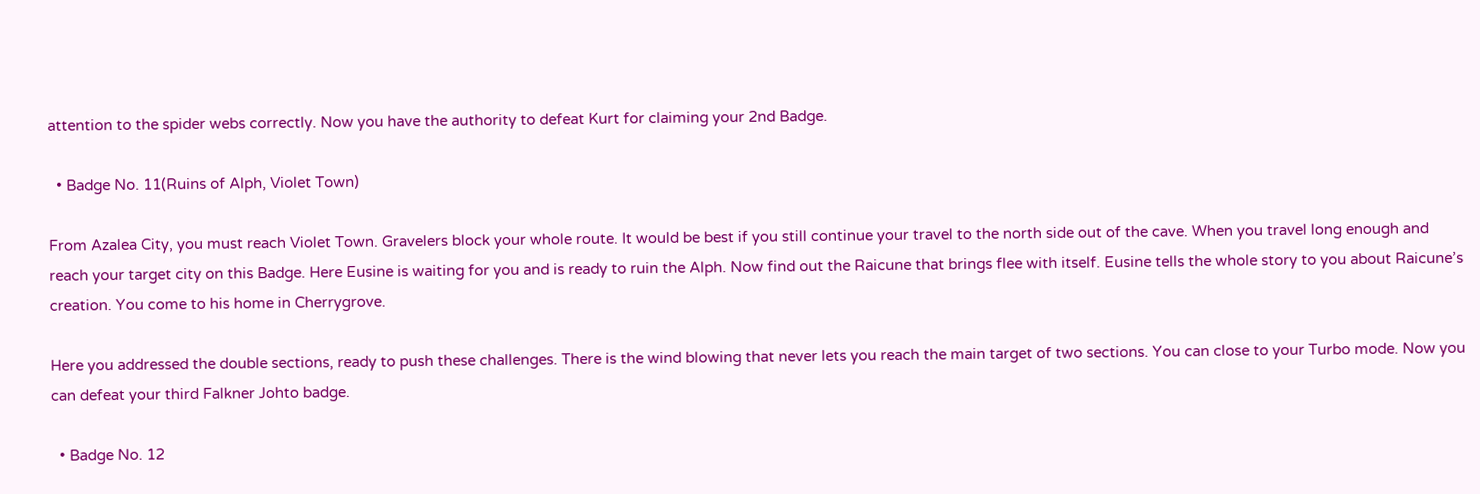attention to the spider webs correctly. Now you have the authority to defeat Kurt for claiming your 2nd Badge.

  • Badge No. 11(Ruins of Alph, Violet Town)

From Azalea City, you must reach Violet Town. Gravelers block your whole route. It would be best if you still continue your travel to the north side out of the cave. When you travel long enough and reach your target city on this Badge. Here Eusine is waiting for you and is ready to ruin the Alph. Now find out the Raicune that brings flee with itself. Eusine tells the whole story to you about Raicune’s creation. You come to his home in Cherrygrove.

Here you addressed the double sections, ready to push these challenges. There is the wind blowing that never lets you reach the main target of two sections. You can close to your Turbo mode. Now you can defeat your third Falkner Johto badge.

  • Badge No. 12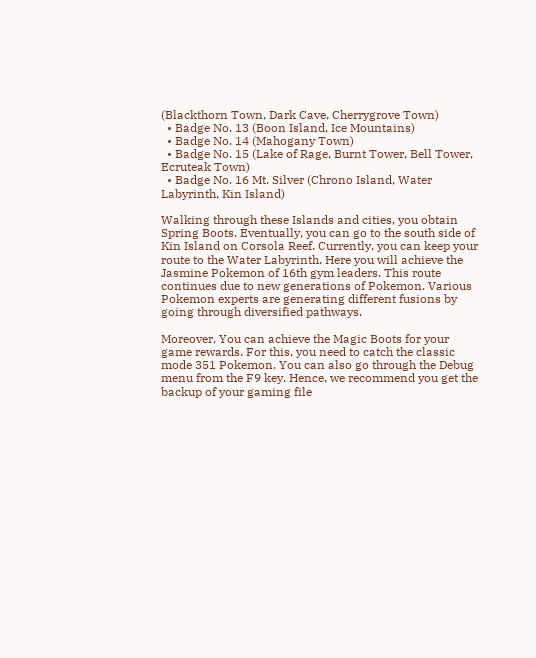(Blackthorn Town, Dark Cave, Cherrygrove Town)
  • Badge No. 13 (Boon Island, Ice Mountains)
  • Badge No. 14 (Mahogany Town)
  • Badge No. 15 (Lake of Rage, Burnt Tower, Bell Tower, Ecruteak Town)
  • Badge No. 16 Mt. Silver (Chrono Island, Water Labyrinth, Kin Island)

Walking through these Islands and cities, you obtain Spring Boots. Eventually, you can go to the south side of Kin Island on Corsola Reef. Currently, you can keep your route to the Water Labyrinth. Here you will achieve the Jasmine Pokemon of 16th gym leaders. This route continues due to new generations of Pokemon. Various Pokemon experts are generating different fusions by going through diversified pathways.

Moreover, You can achieve the Magic Boots for your game rewards. For this, you need to catch the classic mode 351 Pokemon. You can also go through the Debug menu from the F9 key. Hence, we recommend you get the backup of your gaming file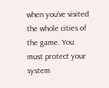when you’ve visited the whole cities of the game. You must protect your system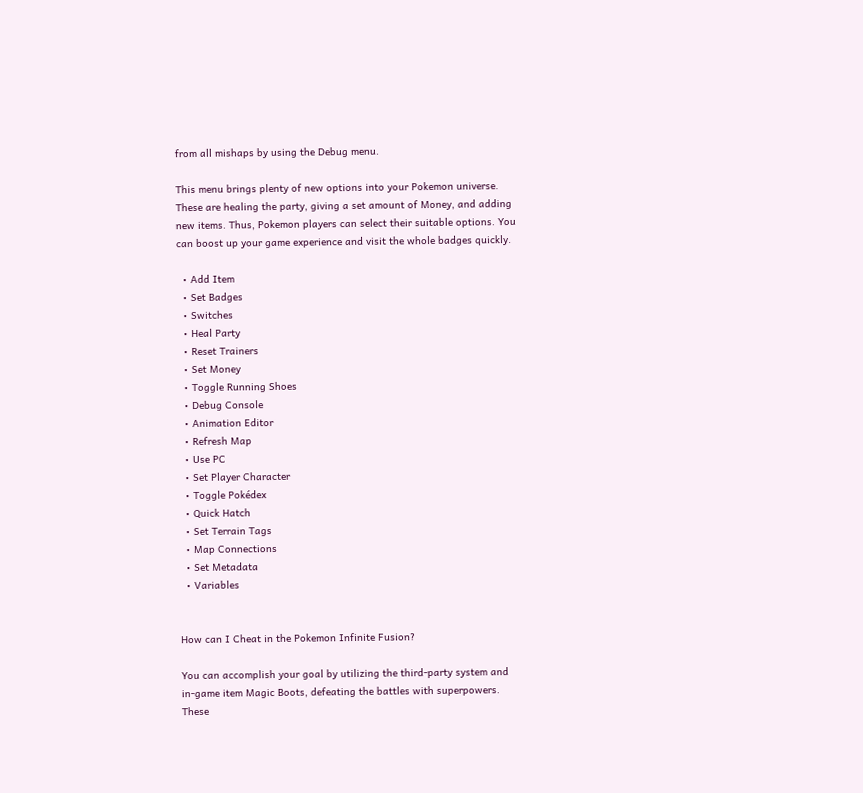from all mishaps by using the Debug menu.

This menu brings plenty of new options into your Pokemon universe. These are healing the party, giving a set amount of Money, and adding new items. Thus, Pokemon players can select their suitable options. You can boost up your game experience and visit the whole badges quickly.

  • Add Item
  • Set Badges
  • Switches
  • Heal Party
  • Reset Trainers
  • Set Money
  • Toggle Running Shoes
  • Debug Console
  • Animation Editor
  • Refresh Map
  • Use PC
  • Set Player Character
  • Toggle Pokédex
  • Quick Hatch
  • Set Terrain Tags
  • Map Connections
  • Set Metadata
  • Variables


How can I Cheat in the Pokemon Infinite Fusion?

You can accomplish your goal by utilizing the third-party system and in-game item Magic Boots, defeating the battles with superpowers. These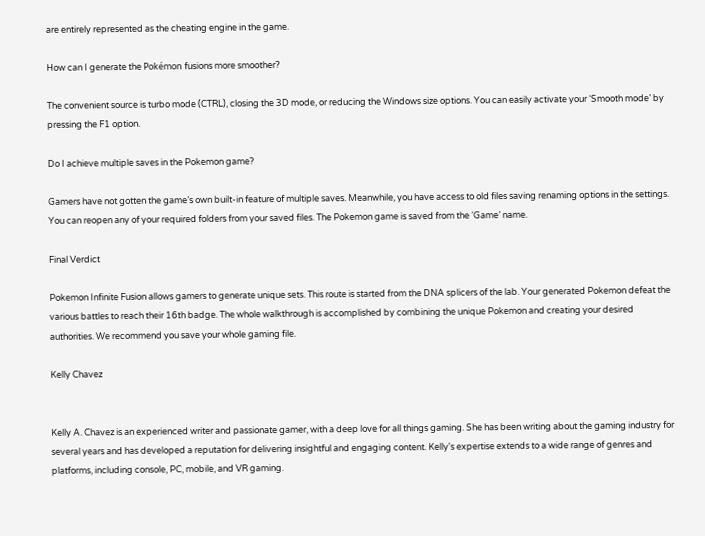are entirely represented as the cheating engine in the game.

How can I generate the Pokémon fusions more smoother?

The convenient source is turbo mode (CTRL), closing the 3D mode, or reducing the Windows size options. You can easily activate your ‘Smooth mode’ by pressing the F1 option.

Do I achieve multiple saves in the Pokemon game?

Gamers have not gotten the game’s own built-in feature of multiple saves. Meanwhile, you have access to old files saving renaming options in the settings. You can reopen any of your required folders from your saved files. The Pokemon game is saved from the ‘Game’ name.

Final Verdict

Pokemon Infinite Fusion allows gamers to generate unique sets. This route is started from the DNA splicers of the lab. Your generated Pokemon defeat the various battles to reach their 16th badge. The whole walkthrough is accomplished by combining the unique Pokemon and creating your desired authorities. We recommend you save your whole gaming file.

Kelly Chavez


Kelly A. Chavez is an experienced writer and passionate gamer, with a deep love for all things gaming. She has been writing about the gaming industry for several years and has developed a reputation for delivering insightful and engaging content. Kelly's expertise extends to a wide range of genres and platforms, including console, PC, mobile, and VR gaming.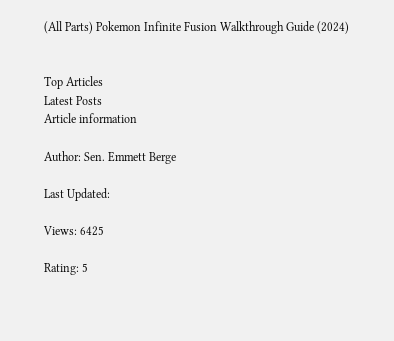(All Parts) Pokemon Infinite Fusion Walkthrough Guide (2024)


Top Articles
Latest Posts
Article information

Author: Sen. Emmett Berge

Last Updated:

Views: 6425

Rating: 5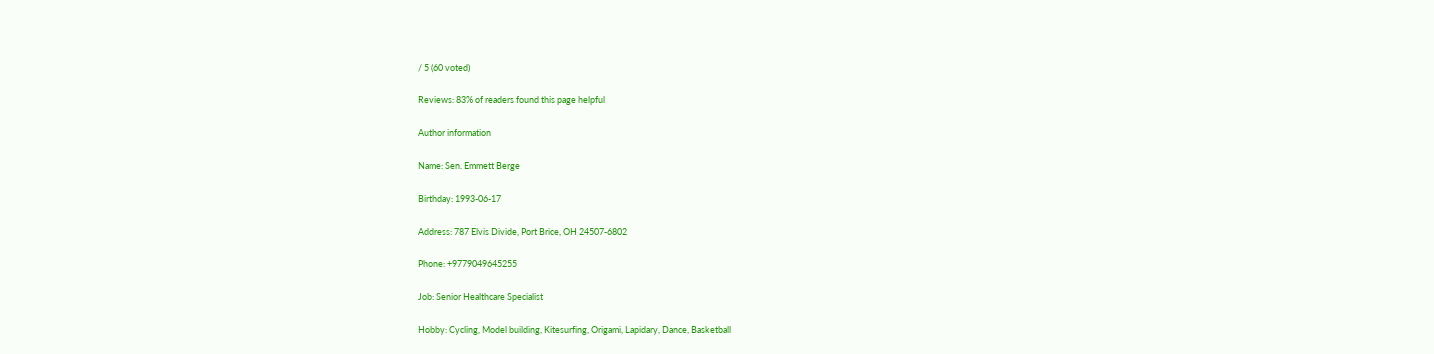/ 5 (60 voted)

Reviews: 83% of readers found this page helpful

Author information

Name: Sen. Emmett Berge

Birthday: 1993-06-17

Address: 787 Elvis Divide, Port Brice, OH 24507-6802

Phone: +9779049645255

Job: Senior Healthcare Specialist

Hobby: Cycling, Model building, Kitesurfing, Origami, Lapidary, Dance, Basketball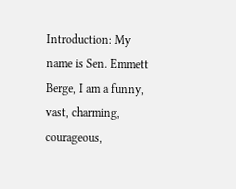Introduction: My name is Sen. Emmett Berge, I am a funny, vast, charming, courageous,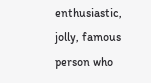enthusiastic, jolly, famous person who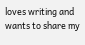loves writing and wants to share my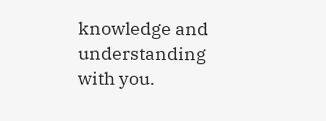knowledge and understanding with you.